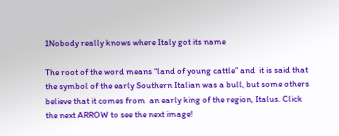1Nobody really knows where Italy got its name

The root of the word means “land of young cattle” and  it is said that the symbol of the early Southern Italian was a bull, but some others believe that it comes from  an early king of the region, Italus. Click the next ARROW to see the next image!